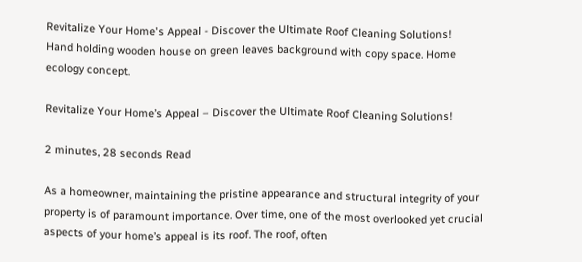Revitalize Your Home's Appeal - Discover the Ultimate Roof Cleaning Solutions!
Hand holding wooden house on green leaves background with copy space. Home ecology concept.

Revitalize Your Home’s Appeal – Discover the Ultimate Roof Cleaning Solutions!

2 minutes, 28 seconds Read

As a homeowner, maintaining the pristine appearance and structural integrity of your property is of paramount importance. Over time, one of the most overlooked yet crucial aspects of your home’s appeal is its roof. The roof, often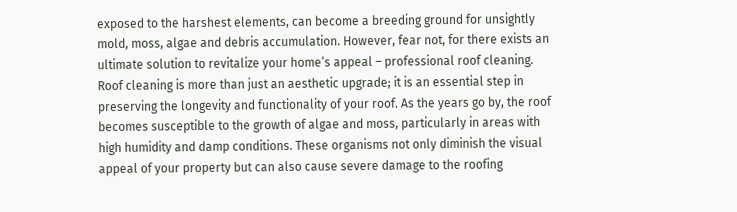exposed to the harshest elements, can become a breeding ground for unsightly mold, moss, algae and debris accumulation. However, fear not, for there exists an ultimate solution to revitalize your home’s appeal – professional roof cleaning. Roof cleaning is more than just an aesthetic upgrade; it is an essential step in preserving the longevity and functionality of your roof. As the years go by, the roof becomes susceptible to the growth of algae and moss, particularly in areas with high humidity and damp conditions. These organisms not only diminish the visual appeal of your property but can also cause severe damage to the roofing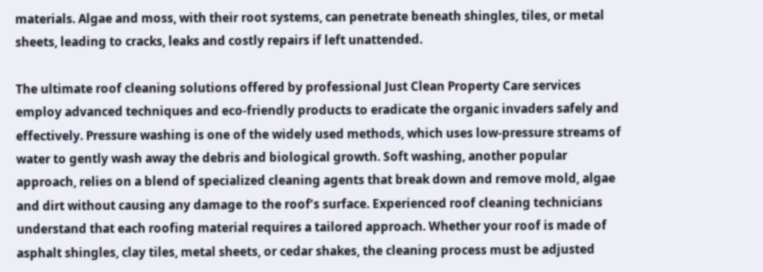materials. Algae and moss, with their root systems, can penetrate beneath shingles, tiles, or metal sheets, leading to cracks, leaks and costly repairs if left unattended.

The ultimate roof cleaning solutions offered by professional Just Clean Property Care services employ advanced techniques and eco-friendly products to eradicate the organic invaders safely and effectively. Pressure washing is one of the widely used methods, which uses low-pressure streams of water to gently wash away the debris and biological growth. Soft washing, another popular approach, relies on a blend of specialized cleaning agents that break down and remove mold, algae and dirt without causing any damage to the roof’s surface. Experienced roof cleaning technicians understand that each roofing material requires a tailored approach. Whether your roof is made of asphalt shingles, clay tiles, metal sheets, or cedar shakes, the cleaning process must be adjusted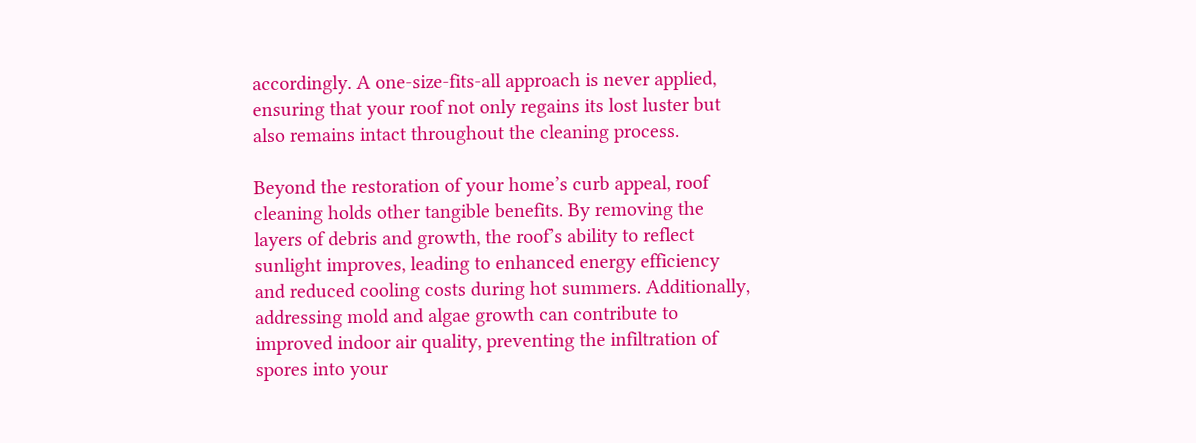accordingly. A one-size-fits-all approach is never applied, ensuring that your roof not only regains its lost luster but also remains intact throughout the cleaning process.

Beyond the restoration of your home’s curb appeal, roof cleaning holds other tangible benefits. By removing the layers of debris and growth, the roof’s ability to reflect sunlight improves, leading to enhanced energy efficiency and reduced cooling costs during hot summers. Additionally, addressing mold and algae growth can contribute to improved indoor air quality, preventing the infiltration of spores into your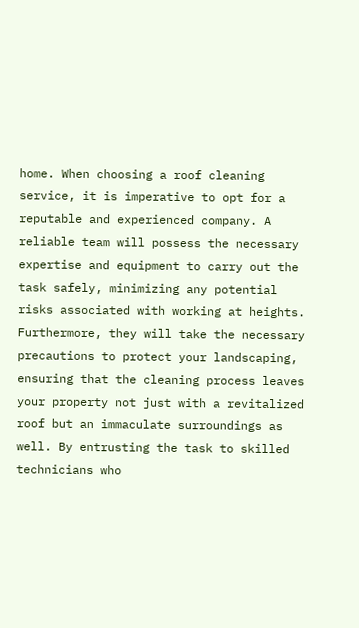home. When choosing a roof cleaning service, it is imperative to opt for a reputable and experienced company. A reliable team will possess the necessary expertise and equipment to carry out the task safely, minimizing any potential risks associated with working at heights. Furthermore, they will take the necessary precautions to protect your landscaping, ensuring that the cleaning process leaves your property not just with a revitalized roof but an immaculate surroundings as well. By entrusting the task to skilled technicians who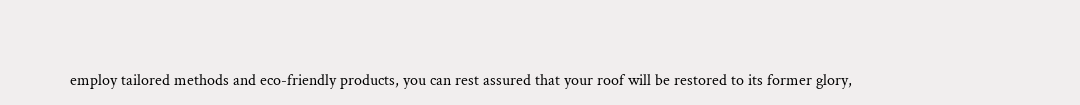employ tailored methods and eco-friendly products, you can rest assured that your roof will be restored to its former glory,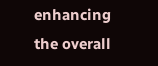enhancing the overall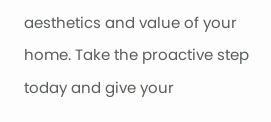aesthetics and value of your home. Take the proactive step today and give your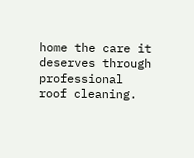home the care it deserves through professional roof cleaning.